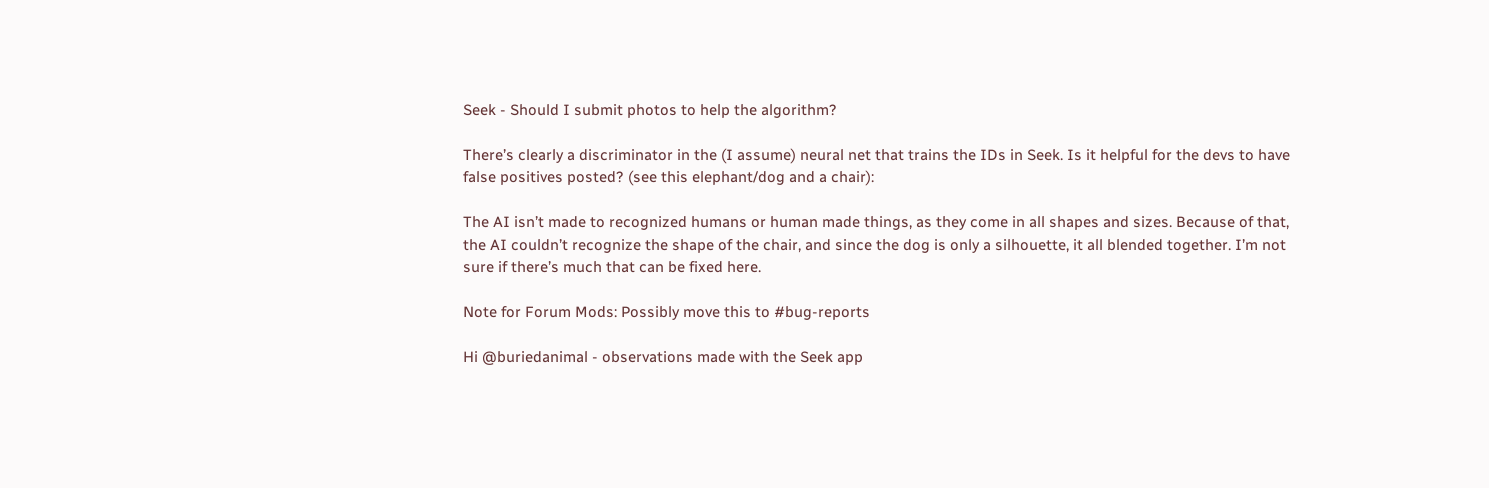Seek - Should I submit photos to help the algorithm?

There’s clearly a discriminator in the (I assume) neural net that trains the IDs in Seek. Is it helpful for the devs to have false positives posted? (see this elephant/dog and a chair):

The AI isn’t made to recognized humans or human made things, as they come in all shapes and sizes. Because of that, the AI couldn’t recognize the shape of the chair, and since the dog is only a silhouette, it all blended together. I’m not sure if there’s much that can be fixed here.

Note for Forum Mods: Possibly move this to #bug-reports

Hi @buriedanimal - observations made with the Seek app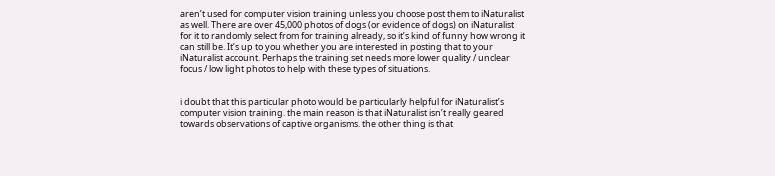aren’t used for computer vision training unless you choose post them to iNaturalist as well. There are over 45,000 photos of dogs (or evidence of dogs) on iNaturalist for it to randomly select from for training already, so it’s kind of funny how wrong it can still be. It’s up to you whether you are interested in posting that to your iNaturalist account. Perhaps the training set needs more lower quality / unclear focus / low light photos to help with these types of situations.


i doubt that this particular photo would be particularly helpful for iNaturalist’s computer vision training. the main reason is that iNaturalist isn’t really geared towards observations of captive organisms. the other thing is that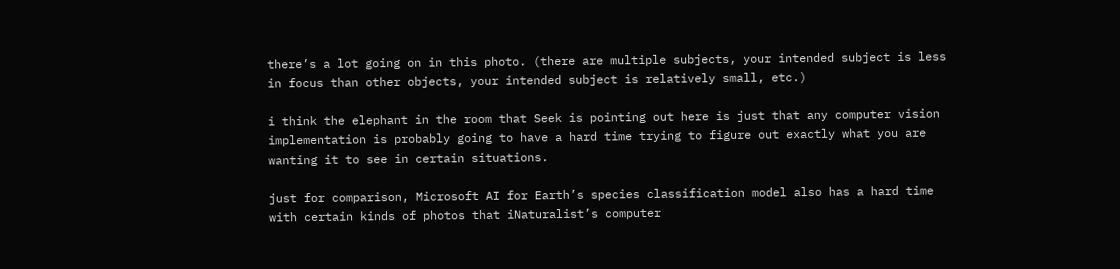there’s a lot going on in this photo. (there are multiple subjects, your intended subject is less in focus than other objects, your intended subject is relatively small, etc.)

i think the elephant in the room that Seek is pointing out here is just that any computer vision implementation is probably going to have a hard time trying to figure out exactly what you are wanting it to see in certain situations.

just for comparison, Microsoft AI for Earth’s species classification model also has a hard time with certain kinds of photos that iNaturalist’s computer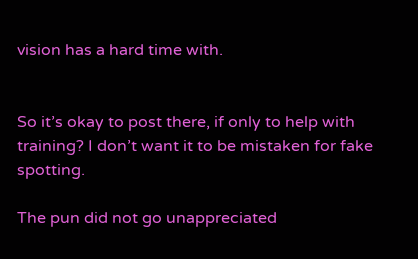vision has a hard time with.


So it’s okay to post there, if only to help with training? I don’t want it to be mistaken for fake spotting.

The pun did not go unappreciated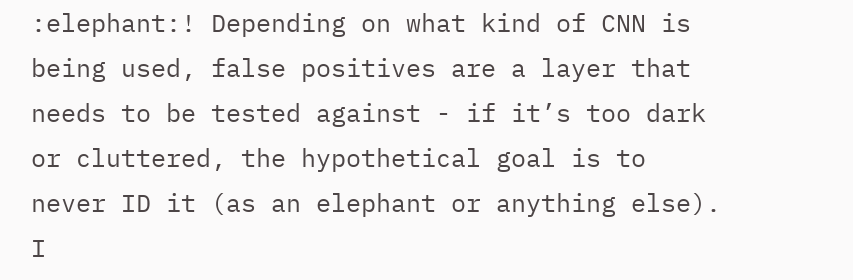:elephant:! Depending on what kind of CNN is being used, false positives are a layer that needs to be tested against - if it’s too dark or cluttered, the hypothetical goal is to never ID it (as an elephant or anything else). I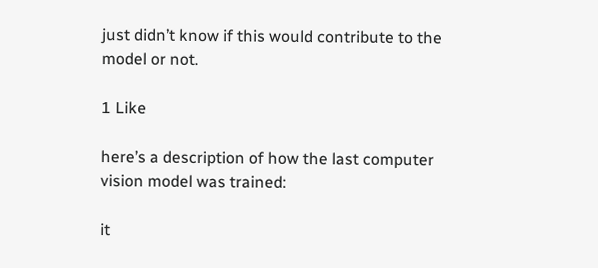just didn’t know if this would contribute to the model or not.

1 Like

here’s a description of how the last computer vision model was trained:

it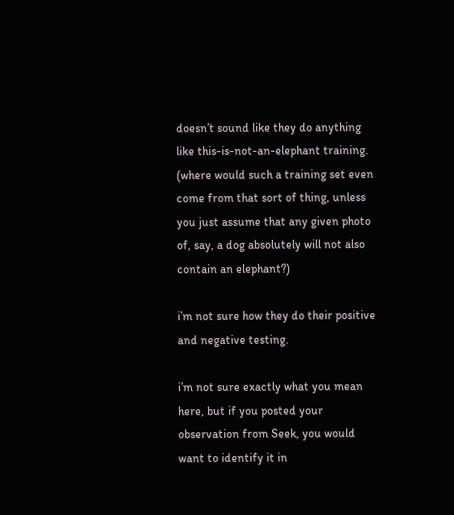doesn’t sound like they do anything like this-is-not-an-elephant training. (where would such a training set even come from that sort of thing, unless you just assume that any given photo of, say, a dog absolutely will not also contain an elephant?)

i’m not sure how they do their positive and negative testing.

i’m not sure exactly what you mean here, but if you posted your observation from Seek, you would want to identify it in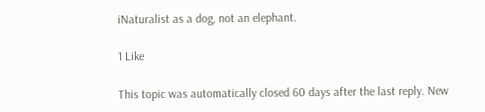iNaturalist as a dog, not an elephant.

1 Like

This topic was automatically closed 60 days after the last reply. New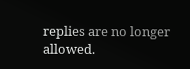replies are no longer allowed.